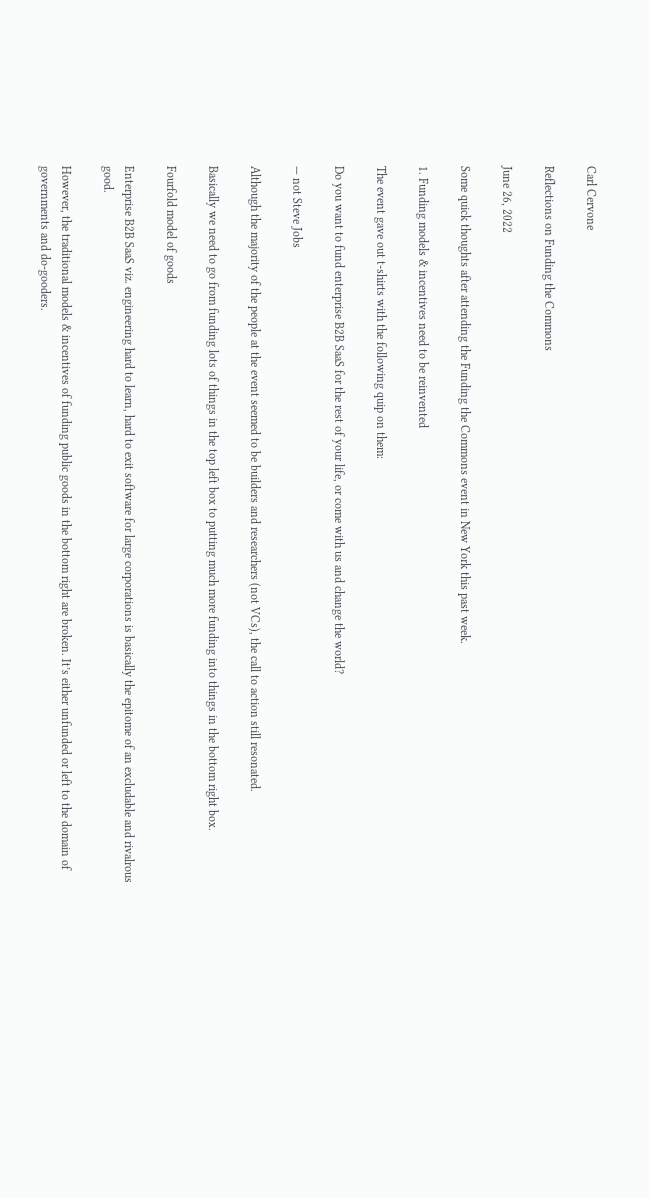Carl Cervone

Reflections on Funding the Commons

June 26, 2022

Some quick thoughts after attending the Funding the Commons event in New York this past week.

1. Funding models & incentives need to be reinvented

The event gave out t-shirts with the following quip on them:

Do you want to fund enterprise B2B SaaS for the rest of your life, or come with us and change the world?

— not Steve Jobs

Although the majority of the people at the event seemed to be builders and researchers (not VCs), the call to action still resonated.

Basically we need to go from funding lots of things in the top left box to putting much more funding into things in the bottom right box.

Fourfold model of goods

Enterprise B2B SaaS viz. engineering hard to learn, hard to exit software for large corporations is basically the epitome of an excludable and rivalrous good.

However, the traditional models & incentives of funding public goods in the bottom right are broken. It’s either unfunded or left to the domain of governments and do-gooders.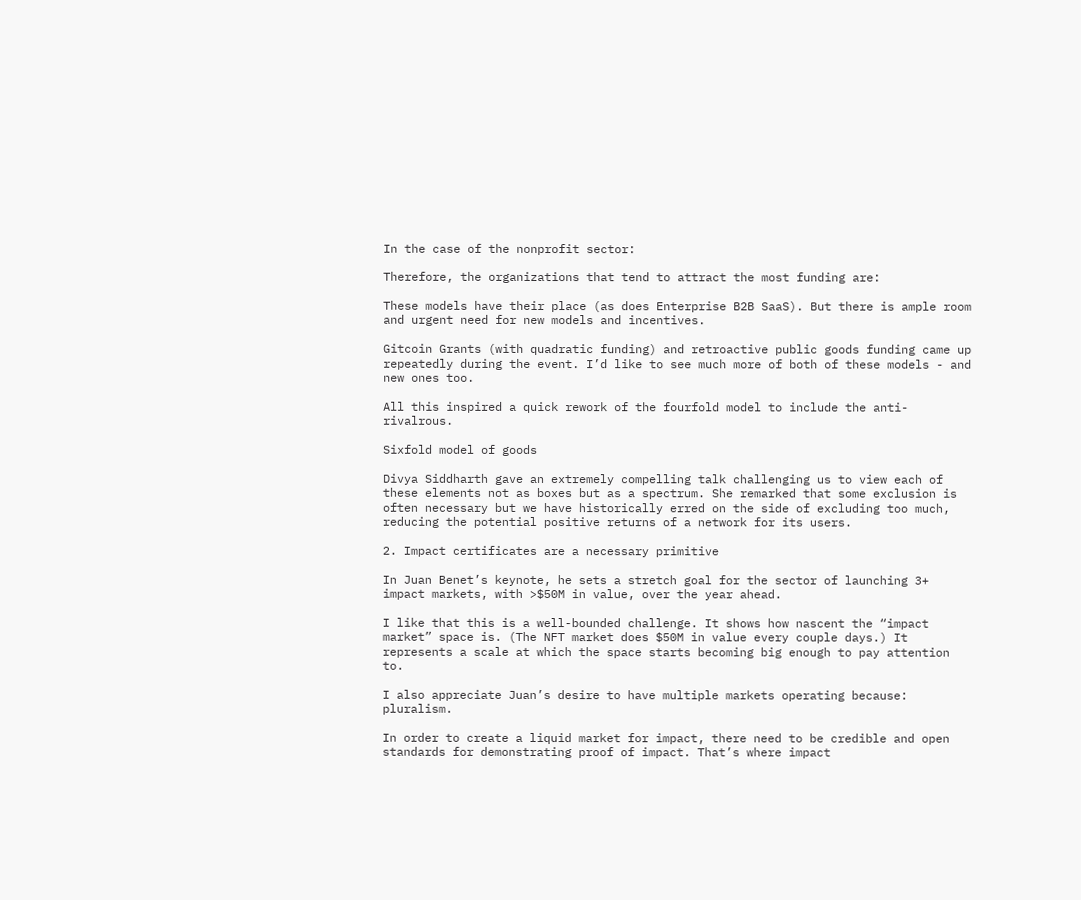In the case of the nonprofit sector:

Therefore, the organizations that tend to attract the most funding are:

These models have their place (as does Enterprise B2B SaaS). But there is ample room and urgent need for new models and incentives.

Gitcoin Grants (with quadratic funding) and retroactive public goods funding came up repeatedly during the event. I’d like to see much more of both of these models - and new ones too.

All this inspired a quick rework of the fourfold model to include the anti-rivalrous.

Sixfold model of goods

Divya Siddharth gave an extremely compelling talk challenging us to view each of these elements not as boxes but as a spectrum. She remarked that some exclusion is often necessary but we have historically erred on the side of excluding too much, reducing the potential positive returns of a network for its users.

2. Impact certificates are a necessary primitive

In Juan Benet’s keynote, he sets a stretch goal for the sector of launching 3+ impact markets, with >$50M in value, over the year ahead.

I like that this is a well-bounded challenge. It shows how nascent the “impact market” space is. (The NFT market does $50M in value every couple days.) It represents a scale at which the space starts becoming big enough to pay attention to.

I also appreciate Juan’s desire to have multiple markets operating because: pluralism.

In order to create a liquid market for impact, there need to be credible and open standards for demonstrating proof of impact. That’s where impact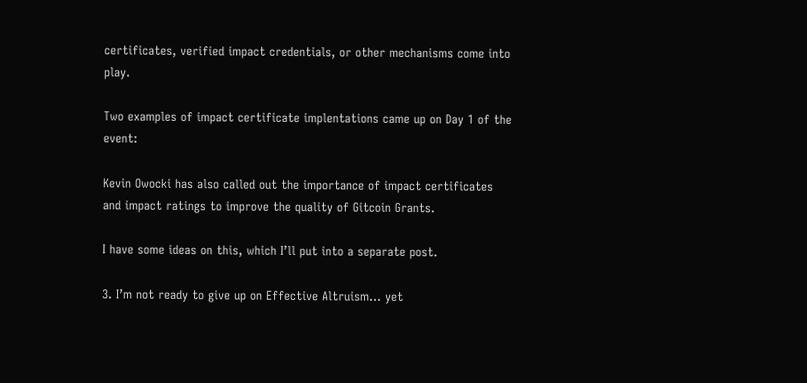certificates, verified impact credentials, or other mechanisms come into play.

Two examples of impact certificate implentations came up on Day 1 of the event:

Kevin Owocki has also called out the importance of impact certificates and impact ratings to improve the quality of Gitcoin Grants.

I have some ideas on this, which I’ll put into a separate post.

3. I’m not ready to give up on Effective Altruism… yet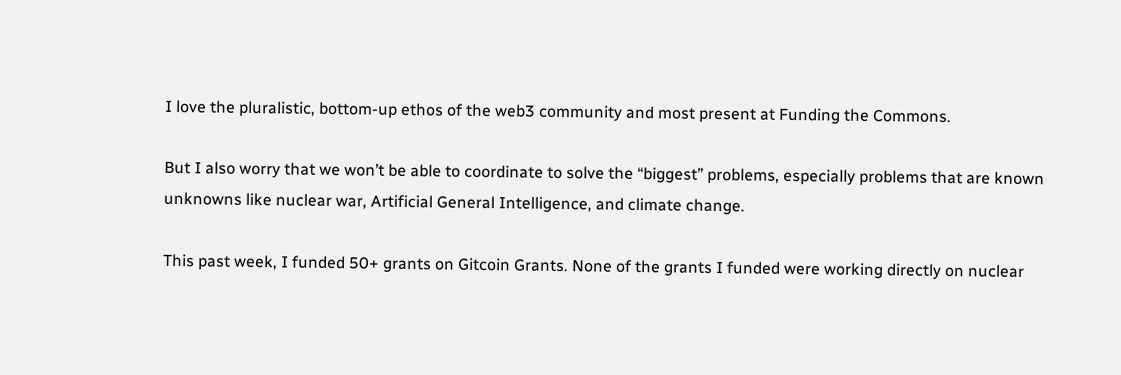I love the pluralistic, bottom-up ethos of the web3 community and most present at Funding the Commons.

But I also worry that we won’t be able to coordinate to solve the “biggest” problems, especially problems that are known unknowns like nuclear war, Artificial General Intelligence, and climate change.

This past week, I funded 50+ grants on Gitcoin Grants. None of the grants I funded were working directly on nuclear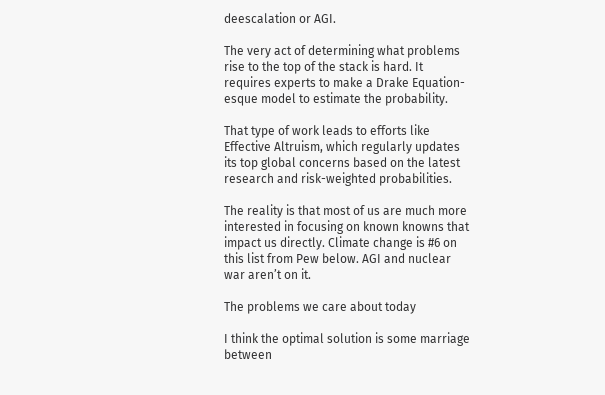deescalation or AGI.

The very act of determining what problems rise to the top of the stack is hard. It requires experts to make a Drake Equation-esque model to estimate the probability.

That type of work leads to efforts like Effective Altruism, which regularly updates its top global concerns based on the latest research and risk-weighted probabilities.

The reality is that most of us are much more interested in focusing on known knowns that impact us directly. Climate change is #6 on this list from Pew below. AGI and nuclear war aren’t on it.

The problems we care about today

I think the optimal solution is some marriage between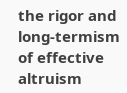the rigor and long-termism of effective altruism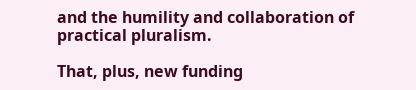and the humility and collaboration of practical pluralism.

That, plus, new funding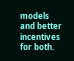models and better incentives for both.